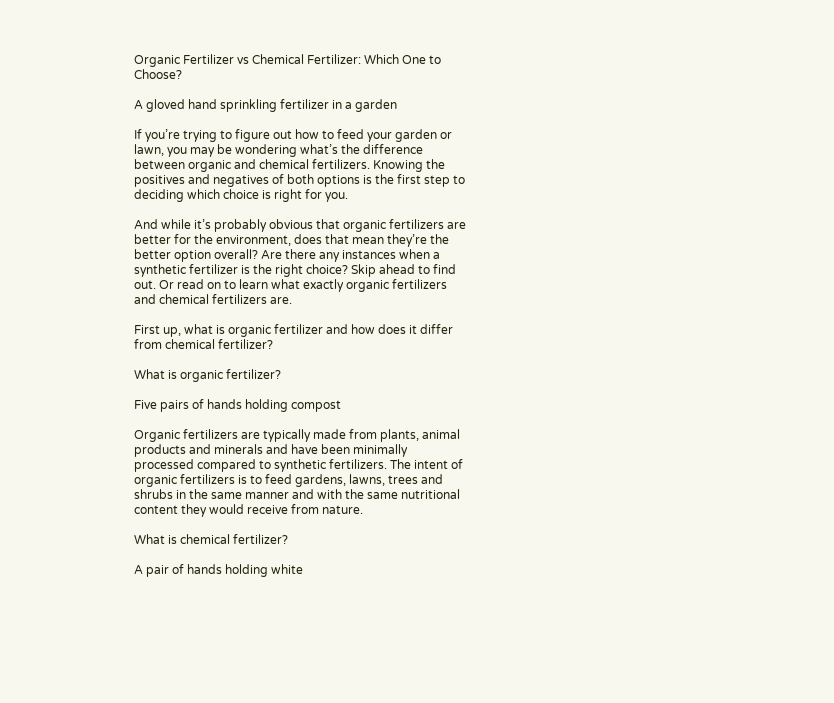Organic Fertilizer vs Chemical Fertilizer: Which One to Choose?

A gloved hand sprinkling fertilizer in a garden

If you’re trying to figure out how to feed your garden or lawn, you may be wondering what’s the difference between organic and chemical fertilizers. Knowing the positives and negatives of both options is the first step to deciding which choice is right for you.

And while it’s probably obvious that organic fertilizers are better for the environment, does that mean they’re the better option overall? Are there any instances when a synthetic fertilizer is the right choice? Skip ahead to find out. Or read on to learn what exactly organic fertilizers and chemical fertilizers are.

First up, what is organic fertilizer and how does it differ from chemical fertilizer?

What is organic fertilizer?

Five pairs of hands holding compost

Organic fertilizers are typically made from plants, animal products and minerals and have been minimally processed compared to synthetic fertilizers. The intent of organic fertilizers is to feed gardens, lawns, trees and shrubs in the same manner and with the same nutritional content they would receive from nature.

What is chemical fertilizer?

A pair of hands holding white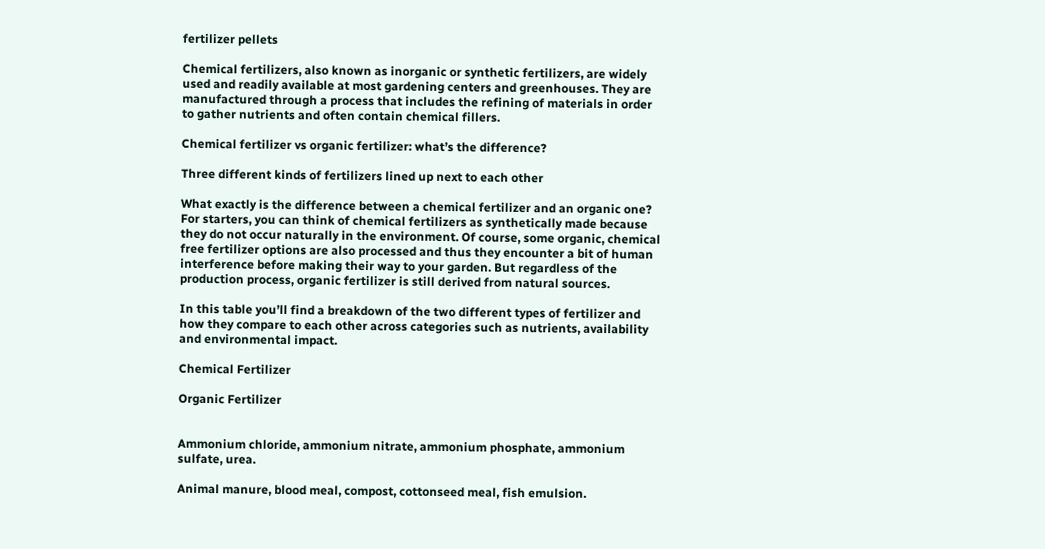fertilizer pellets

Chemical fertilizers, also known as inorganic or synthetic fertilizers, are widely used and readily available at most gardening centers and greenhouses. They are manufactured through a process that includes the refining of materials in order to gather nutrients and often contain chemical fillers.

Chemical fertilizer vs organic fertilizer: what’s the difference?

Three different kinds of fertilizers lined up next to each other

What exactly is the difference between a chemical fertilizer and an organic one? For starters, you can think of chemical fertilizers as synthetically made because they do not occur naturally in the environment. Of course, some organic, chemical free fertilizer options are also processed and thus they encounter a bit of human interference before making their way to your garden. But regardless of the production process, organic fertilizer is still derived from natural sources.

In this table you’ll find a breakdown of the two different types of fertilizer and how they compare to each other across categories such as nutrients, availability and environmental impact.

Chemical Fertilizer

Organic Fertilizer


Ammonium chloride, ammonium nitrate, ammonium phosphate, ammonium sulfate, urea.

Animal manure, blood meal, compost, cottonseed meal, fish emulsion.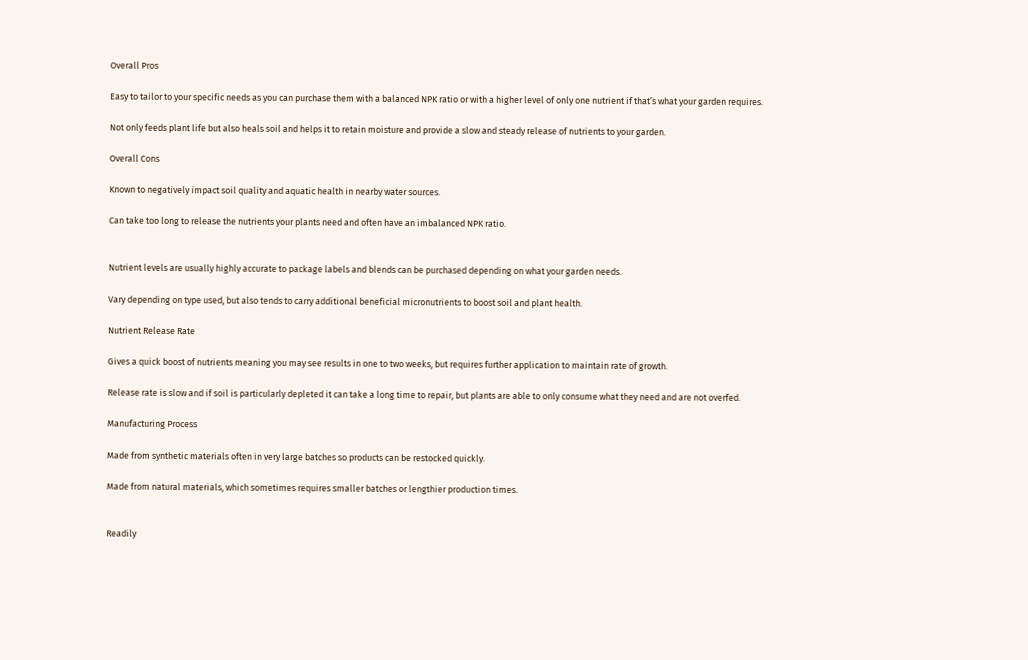Overall Pros

Easy to tailor to your specific needs as you can purchase them with a balanced NPK ratio or with a higher level of only one nutrient if that’s what your garden requires.

Not only feeds plant life but also heals soil and helps it to retain moisture and provide a slow and steady release of nutrients to your garden.

Overall Cons

Known to negatively impact soil quality and aquatic health in nearby water sources.

Can take too long to release the nutrients your plants need and often have an imbalanced NPK ratio.


Nutrient levels are usually highly accurate to package labels and blends can be purchased depending on what your garden needs.

Vary depending on type used, but also tends to carry additional beneficial micronutrients to boost soil and plant health.

Nutrient Release Rate

Gives a quick boost of nutrients meaning you may see results in one to two weeks, but requires further application to maintain rate of growth.

Release rate is slow and if soil is particularly depleted it can take a long time to repair, but plants are able to only consume what they need and are not overfed.

Manufacturing Process

Made from synthetic materials often in very large batches so products can be restocked quickly.

Made from natural materials, which sometimes requires smaller batches or lengthier production times.


Readily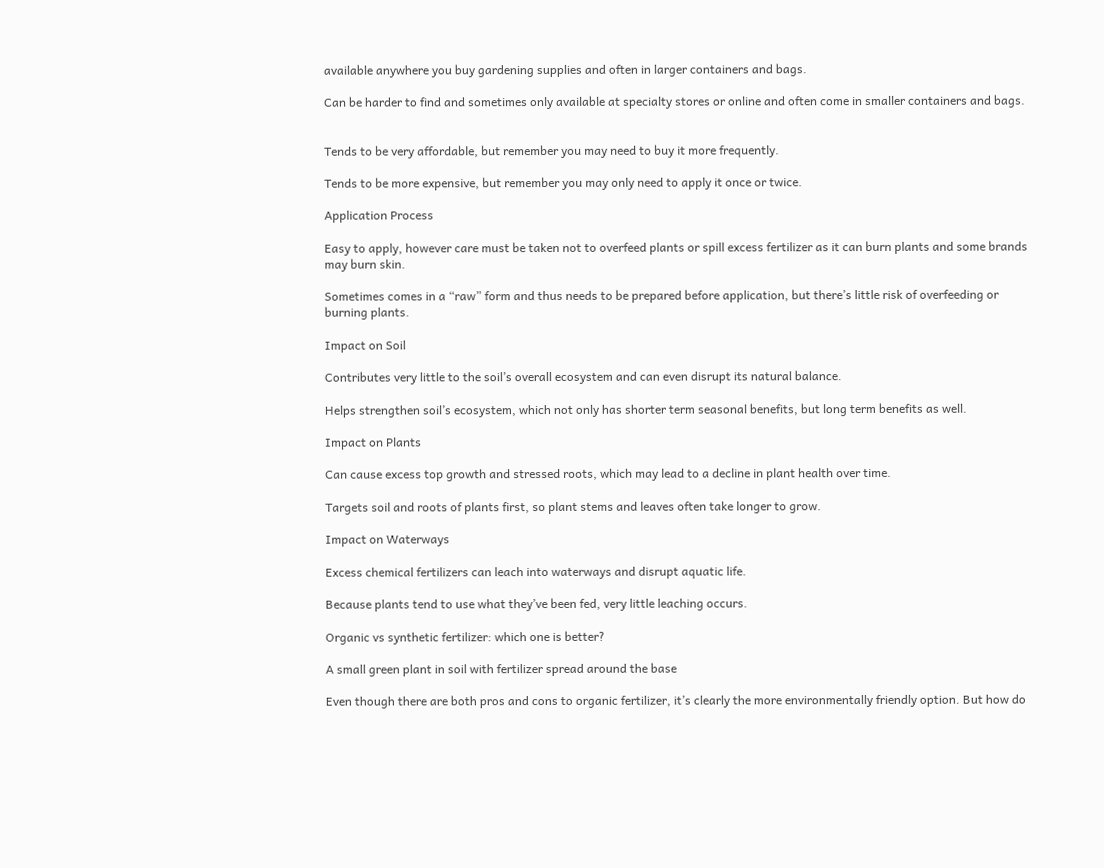available anywhere you buy gardening supplies and often in larger containers and bags.

Can be harder to find and sometimes only available at specialty stores or online and often come in smaller containers and bags.


Tends to be very affordable, but remember you may need to buy it more frequently.

Tends to be more expensive, but remember you may only need to apply it once or twice.

Application Process

Easy to apply, however care must be taken not to overfeed plants or spill excess fertilizer as it can burn plants and some brands may burn skin.

Sometimes comes in a “raw” form and thus needs to be prepared before application, but there’s little risk of overfeeding or burning plants.

Impact on Soil

Contributes very little to the soil’s overall ecosystem and can even disrupt its natural balance.

Helps strengthen soil’s ecosystem, which not only has shorter term seasonal benefits, but long term benefits as well.

Impact on Plants

Can cause excess top growth and stressed roots, which may lead to a decline in plant health over time.

Targets soil and roots of plants first, so plant stems and leaves often take longer to grow.

Impact on Waterways

Excess chemical fertilizers can leach into waterways and disrupt aquatic life.

Because plants tend to use what they’ve been fed, very little leaching occurs.

Organic vs synthetic fertilizer: which one is better?

A small green plant in soil with fertilizer spread around the base

Even though there are both pros and cons to organic fertilizer, it’s clearly the more environmentally friendly option. But how do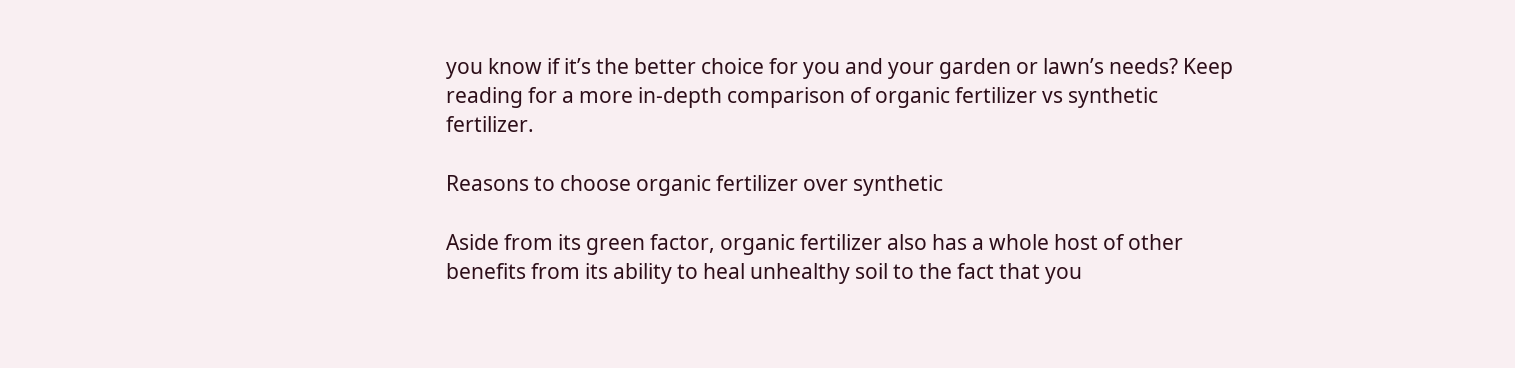you know if it’s the better choice for you and your garden or lawn’s needs? Keep reading for a more in-depth comparison of organic fertilizer vs synthetic fertilizer.

Reasons to choose organic fertilizer over synthetic

Aside from its green factor, organic fertilizer also has a whole host of other benefits from its ability to heal unhealthy soil to the fact that you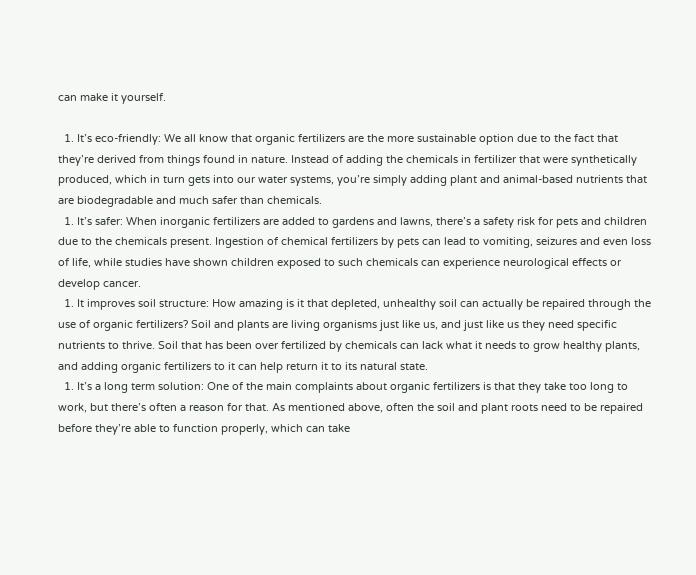can make it yourself.

  1. It’s eco-friendly: We all know that organic fertilizers are the more sustainable option due to the fact that they’re derived from things found in nature. Instead of adding the chemicals in fertilizer that were synthetically produced, which in turn gets into our water systems, you’re simply adding plant and animal-based nutrients that are biodegradable and much safer than chemicals.
  1. It’s safer: When inorganic fertilizers are added to gardens and lawns, there’s a safety risk for pets and children due to the chemicals present. Ingestion of chemical fertilizers by pets can lead to vomiting, seizures and even loss of life, while studies have shown children exposed to such chemicals can experience neurological effects or develop cancer.
  1. It improves soil structure: How amazing is it that depleted, unhealthy soil can actually be repaired through the use of organic fertilizers? Soil and plants are living organisms just like us, and just like us they need specific nutrients to thrive. Soil that has been over fertilized by chemicals can lack what it needs to grow healthy plants, and adding organic fertilizers to it can help return it to its natural state.
  1. It’s a long term solution: One of the main complaints about organic fertilizers is that they take too long to work, but there’s often a reason for that. As mentioned above, often the soil and plant roots need to be repaired before they’re able to function properly, which can take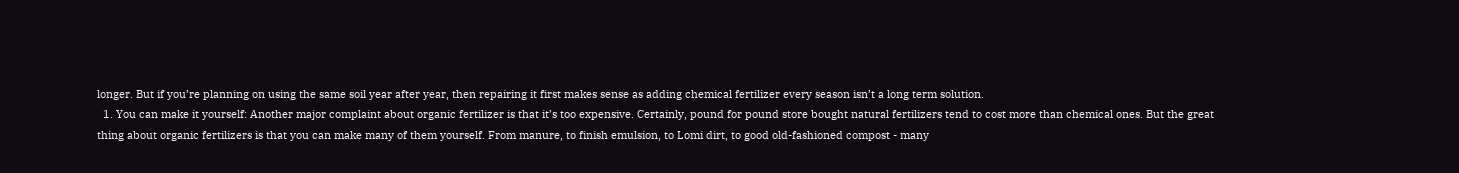longer. But if you’re planning on using the same soil year after year, then repairing it first makes sense as adding chemical fertilizer every season isn’t a long term solution.
  1. You can make it yourself: Another major complaint about organic fertilizer is that it’s too expensive. Certainly, pound for pound store bought natural fertilizers tend to cost more than chemical ones. But the great thing about organic fertilizers is that you can make many of them yourself. From manure, to finish emulsion, to Lomi dirt, to good old-fashioned compost - many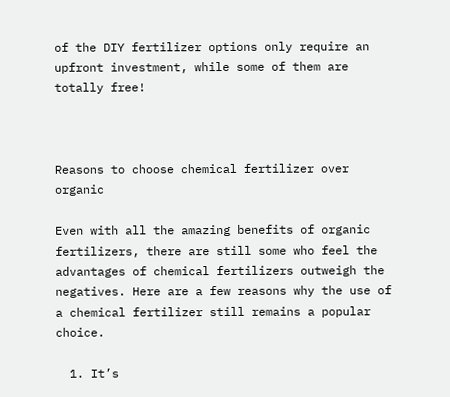of the DIY fertilizer options only require an upfront investment, while some of them are totally free!



Reasons to choose chemical fertilizer over organic

Even with all the amazing benefits of organic fertilizers, there are still some who feel the advantages of chemical fertilizers outweigh the negatives. Here are a few reasons why the use of a chemical fertilizer still remains a popular choice.

  1. It’s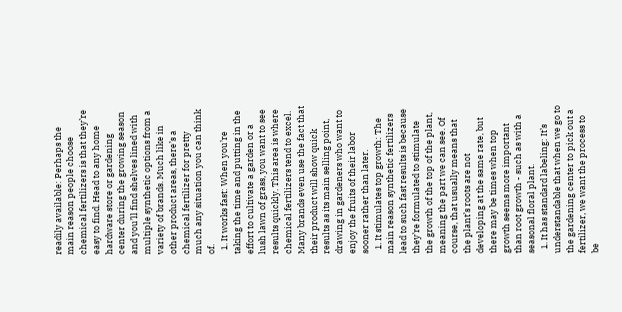readily available: Perhaps the main reason people choose chemical fertilizers is that they’re easy to find. Head to any home hardware store or gardening center during the growing season and you’ll find shelves lined with multiple synthetic options from a variety of brands. Much like in other product areas, there’s a chemical fertilizer for pretty much any situation you can think of.
  1. It works fast: When you’re taking the time and putting in the effort to cultivate a garden or a lush lawn of grass, you want to see results quickly. This area is where chemical fertilizers tend to excel. Many brands even use the fact that their product will show quick results as its main selling point, drawing in gardeners who want to enjoy the fruits of their labor sooner rather than later.
  1. It stimulates top growth: The main reason synthetic fertilizers lead to such fast results is because they’re formulated to stimulate the growth of the top of the plant, meaning the part we can see. Of course, that usually means that the plant’s roots are not developing at the same rate, but there may be times when top growth seems more important than root growth - such as with a seasonal floral plant.
  1. It has standard labeling: It’s understandable that when we go to the gardening center to pick out a fertilizer, we want the process to be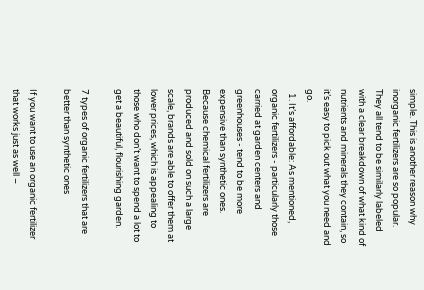simple. This is another reason why inorganic fertilizers are so popular. They all tend to be similarly labeled with a clear breakdown of what kind of nutrients and minerals they contain, so it’s easy to pick out what you need and go.
  1. It’s affordable: As mentioned, organic fertilizers - particularly those carried at garden centers and greenhouses - tend to be more expensive than synthetic ones. Because chemical fertilizers are produced and sold on such a large scale, brands are able to offer them at lower prices, which is appealing to those who don’t want to spend a lot to get a beautiful, flourishing garden.

7 types of organic fertilizers that are better than synthetic ones

If you want to use an organic fertilizer that works just as well –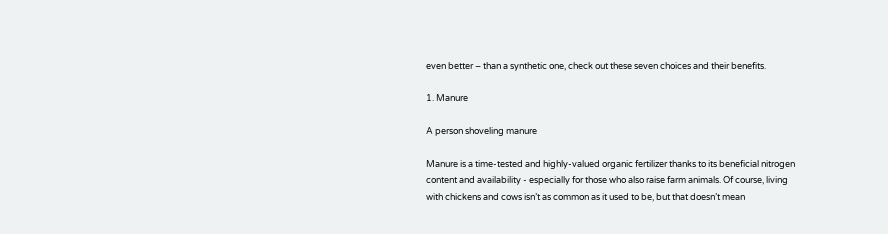even better – than a synthetic one, check out these seven choices and their benefits.

1. Manure

A person shoveling manure

Manure is a time-tested and highly-valued organic fertilizer thanks to its beneficial nitrogen content and availability - especially for those who also raise farm animals. Of course, living with chickens and cows isn’t as common as it used to be, but that doesn’t mean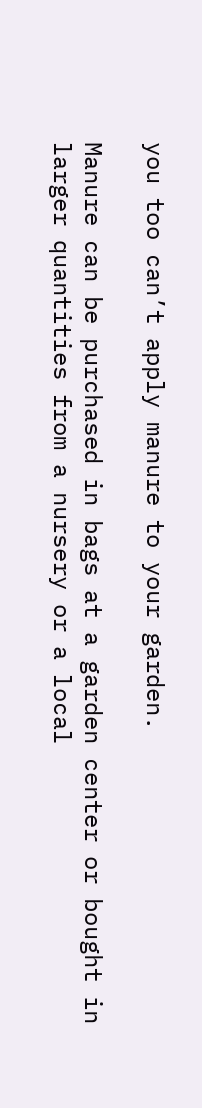you too can’t apply manure to your garden.

Manure can be purchased in bags at a garden center or bought in larger quantities from a nursery or a local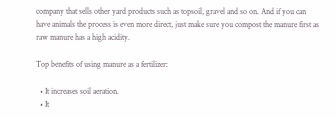company that sells other yard products such as topsoil, gravel and so on. And if you can have animals the process is even more direct, just make sure you compost the manure first as raw manure has a high acidity.

Top benefits of using manure as a fertilizer:

  • It increases soil aeration.
  • It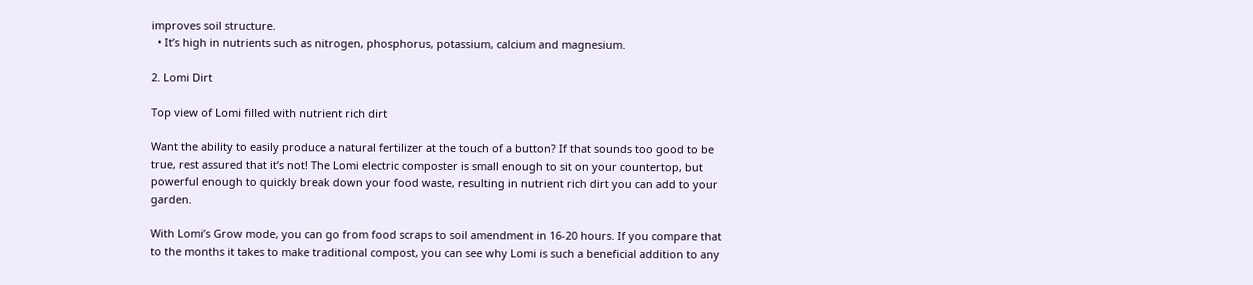improves soil structure.
  • It’s high in nutrients such as nitrogen, phosphorus, potassium, calcium and magnesium.

2. Lomi Dirt

Top view of Lomi filled with nutrient rich dirt

Want the ability to easily produce a natural fertilizer at the touch of a button? If that sounds too good to be true, rest assured that it’s not! The Lomi electric composter is small enough to sit on your countertop, but powerful enough to quickly break down your food waste, resulting in nutrient rich dirt you can add to your garden.

With Lomi’s Grow mode, you can go from food scraps to soil amendment in 16-20 hours. If you compare that to the months it takes to make traditional compost, you can see why Lomi is such a beneficial addition to any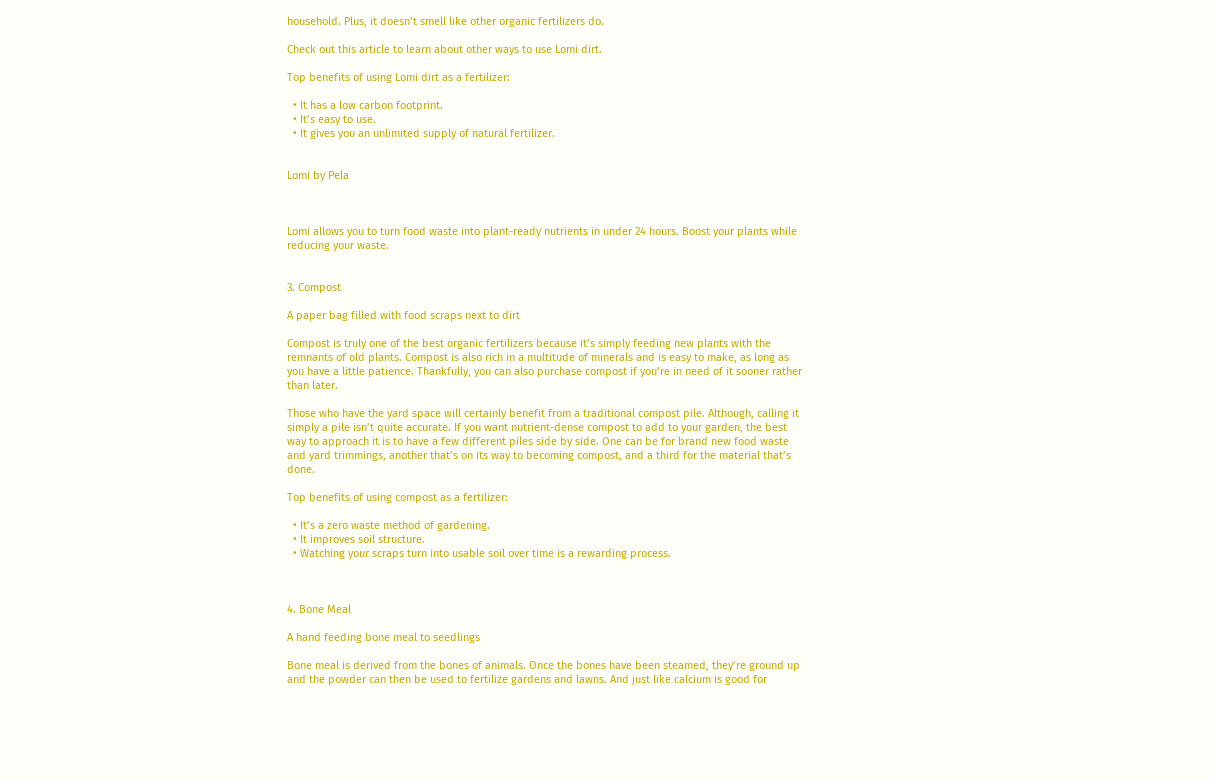household. Plus, it doesn’t smell like other organic fertilizers do.

Check out this article to learn about other ways to use Lomi dirt.

Top benefits of using Lomi dirt as a fertilizer:

  • It has a low carbon footprint.
  • It’s easy to use.
  • It gives you an unlimited supply of natural fertilizer.


Lomi by Pela



Lomi allows you to turn food waste into plant-ready nutrients in under 24 hours. Boost your plants while reducing your waste.


3. Compost

A paper bag filled with food scraps next to dirt

Compost is truly one of the best organic fertilizers because it’s simply feeding new plants with the remnants of old plants. Compost is also rich in a multitude of minerals and is easy to make, as long as you have a little patience. Thankfully, you can also purchase compost if you’re in need of it sooner rather than later.

Those who have the yard space will certainly benefit from a traditional compost pile. Although, calling it simply a pile isn’t quite accurate. If you want nutrient-dense compost to add to your garden, the best way to approach it is to have a few different piles side by side. One can be for brand new food waste and yard trimmings, another that’s on its way to becoming compost, and a third for the material that’s done.

Top benefits of using compost as a fertilizer:

  • It’s a zero waste method of gardening.
  • It improves soil structure.
  • Watching your scraps turn into usable soil over time is a rewarding process.



4. Bone Meal

A hand feeding bone meal to seedlings

Bone meal is derived from the bones of animals. Once the bones have been steamed, they’re ground up and the powder can then be used to fertilize gardens and lawns. And just like calcium is good for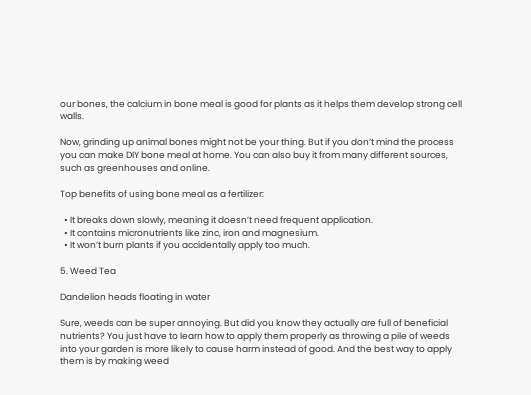our bones, the calcium in bone meal is good for plants as it helps them develop strong cell walls.

Now, grinding up animal bones might not be your thing. But if you don’t mind the process you can make DIY bone meal at home. You can also buy it from many different sources, such as greenhouses and online.

Top benefits of using bone meal as a fertilizer:

  • It breaks down slowly, meaning it doesn’t need frequent application.
  • It contains micronutrients like zinc, iron and magnesium.
  • It won’t burn plants if you accidentally apply too much.

5. Weed Tea

Dandelion heads floating in water

Sure, weeds can be super annoying. But did you know they actually are full of beneficial nutrients? You just have to learn how to apply them properly as throwing a pile of weeds into your garden is more likely to cause harm instead of good. And the best way to apply them is by making weed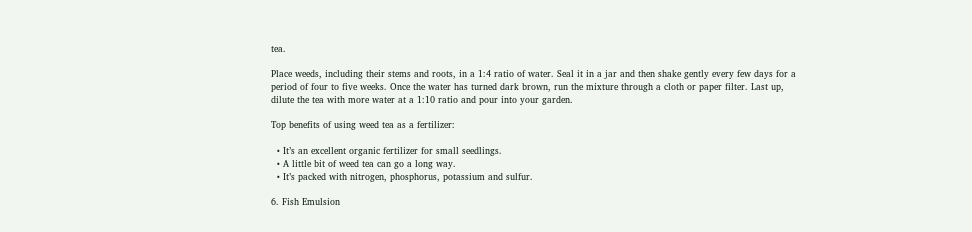tea.

Place weeds, including their stems and roots, in a 1:4 ratio of water. Seal it in a jar and then shake gently every few days for a period of four to five weeks. Once the water has turned dark brown, run the mixture through a cloth or paper filter. Last up, dilute the tea with more water at a 1:10 ratio and pour into your garden.

Top benefits of using weed tea as a fertilizer:

  • It’s an excellent organic fertilizer for small seedlings.
  • A little bit of weed tea can go a long way.
  • It’s packed with nitrogen, phosphorus, potassium and sulfur.

6. Fish Emulsion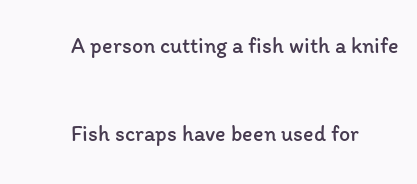A person cutting a fish with a knife

Fish scraps have been used for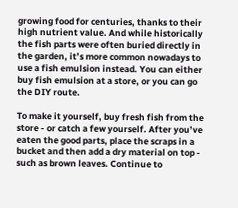growing food for centuries, thanks to their high nutrient value. And while historically the fish parts were often buried directly in the garden, it’s more common nowadays to use a fish emulsion instead. You can either buy fish emulsion at a store, or you can go the DIY route.

To make it yourself, buy fresh fish from the store - or catch a few yourself. After you’ve eaten the good parts, place the scraps in a bucket and then add a dry material on top - such as brown leaves. Continue to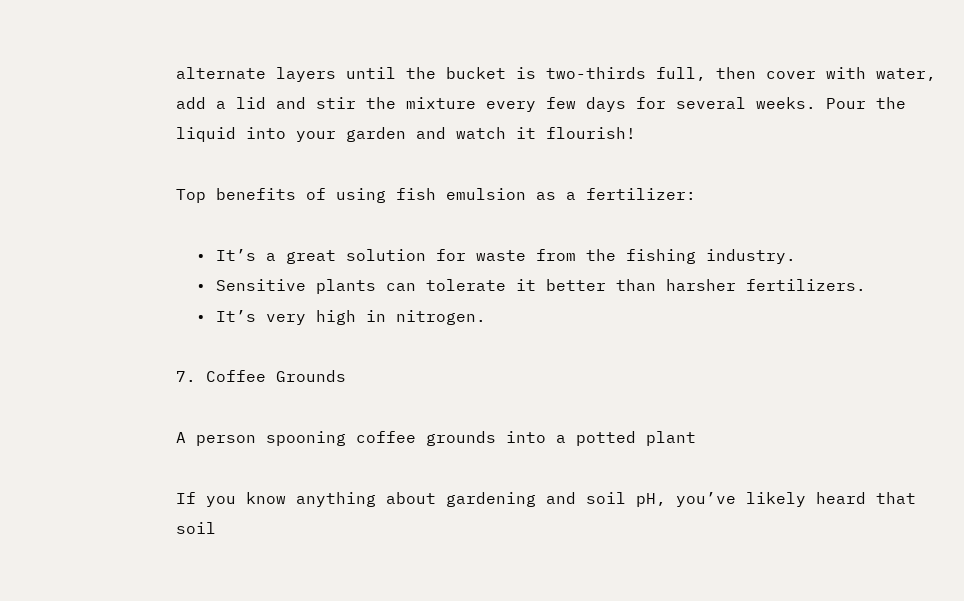alternate layers until the bucket is two-thirds full, then cover with water, add a lid and stir the mixture every few days for several weeks. Pour the liquid into your garden and watch it flourish!

Top benefits of using fish emulsion as a fertilizer:

  • It’s a great solution for waste from the fishing industry.
  • Sensitive plants can tolerate it better than harsher fertilizers.
  • It’s very high in nitrogen.

7. Coffee Grounds

A person spooning coffee grounds into a potted plant

If you know anything about gardening and soil pH, you’ve likely heard that soil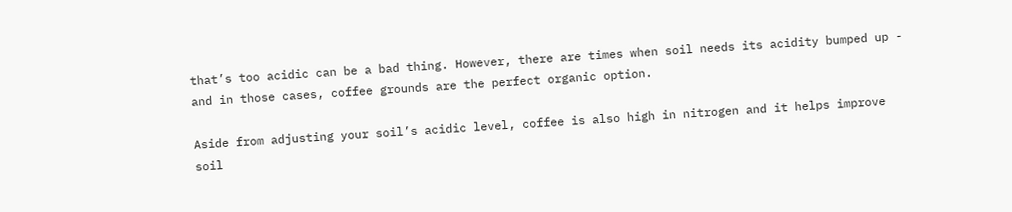that’s too acidic can be a bad thing. However, there are times when soil needs its acidity bumped up - and in those cases, coffee grounds are the perfect organic option.

Aside from adjusting your soil’s acidic level, coffee is also high in nitrogen and it helps improve soil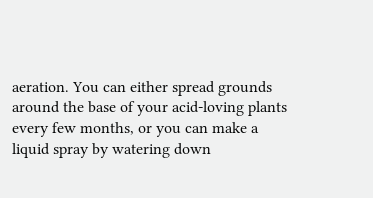aeration. You can either spread grounds around the base of your acid-loving plants every few months, or you can make a liquid spray by watering down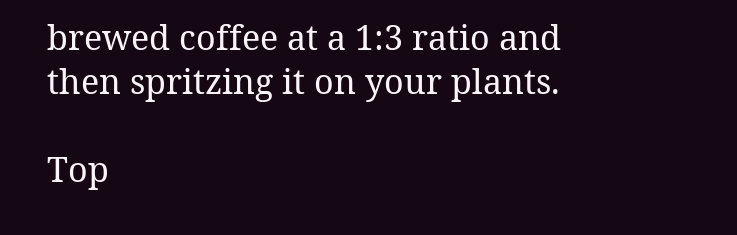brewed coffee at a 1:3 ratio and then spritzing it on your plants.

Top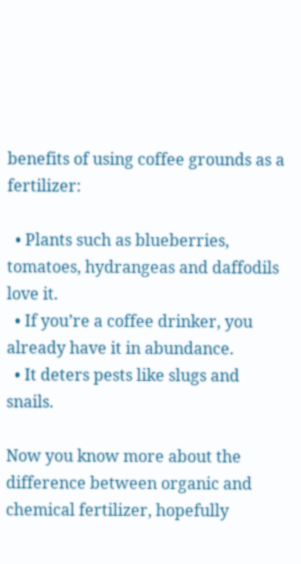benefits of using coffee grounds as a fertilizer:

  • Plants such as blueberries, tomatoes, hydrangeas and daffodils love it.
  • If you’re a coffee drinker, you already have it in abundance.
  • It deters pests like slugs and snails.

Now you know more about the difference between organic and chemical fertilizer, hopefully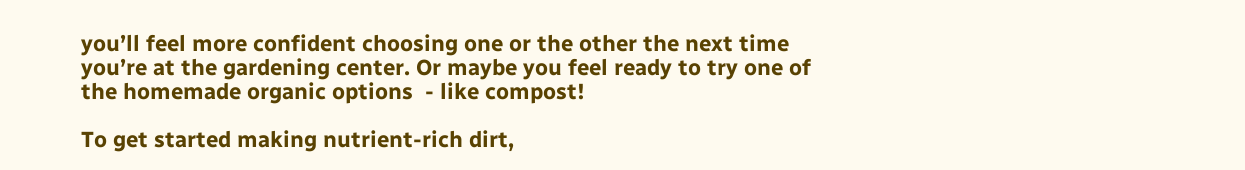you’ll feel more confident choosing one or the other the next time you’re at the gardening center. Or maybe you feel ready to try one of the homemade organic options  - like compost!

To get started making nutrient-rich dirt,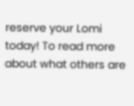reserve your Lomi today! To read more about what others are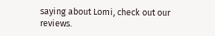saying about Lomi, check out our reviews.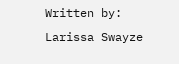Written by: Larissa Swayze